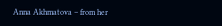Anna Akhmatova – from her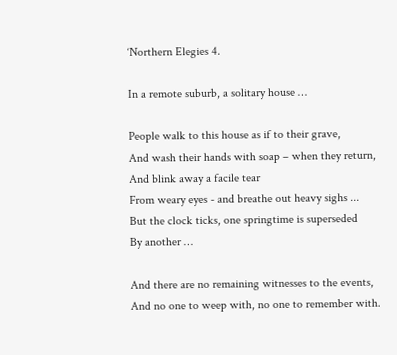‘Northern Elegies 4.

In a remote suburb, a solitary house …

People walk to this house as if to their grave,
And wash their hands with soap – when they return,
And blink away a facile tear
From weary eyes - and breathe out heavy sighs ...
But the clock ticks, one springtime is superseded
By another …

And there are no remaining witnesses to the events,
And no one to weep with, no one to remember with.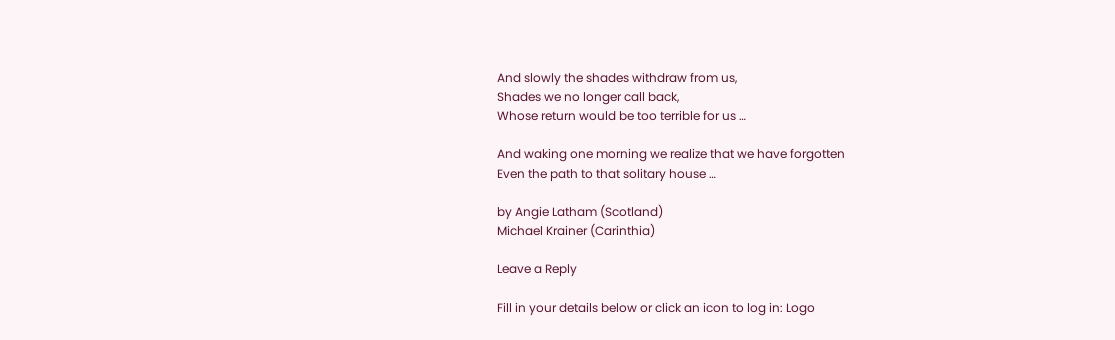And slowly the shades withdraw from us,
Shades we no longer call back,
Whose return would be too terrible for us …

And waking one morning we realize that we have forgotten
Even the path to that solitary house …

by Angie Latham (Scotland)
Michael Krainer (Carinthia)

Leave a Reply

Fill in your details below or click an icon to log in: Logo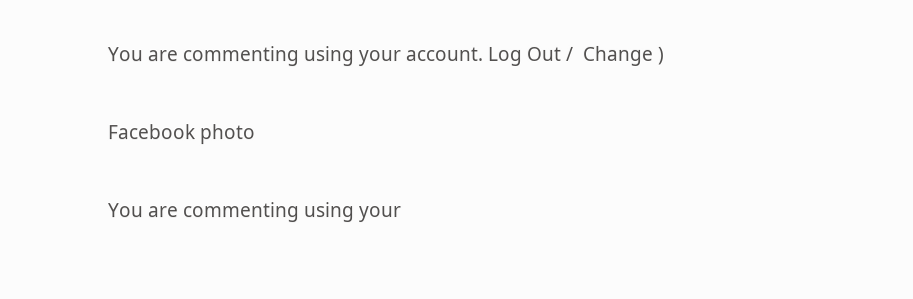You are commenting using your account. Log Out /  Change )

Facebook photo

You are commenting using your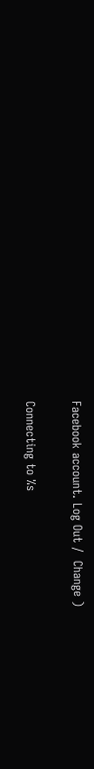Facebook account. Log Out /  Change )

Connecting to %s